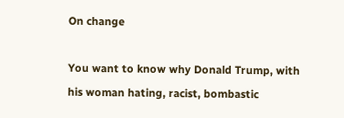On change

You want to know why Donald Trump, with his woman hating, racist, bombastic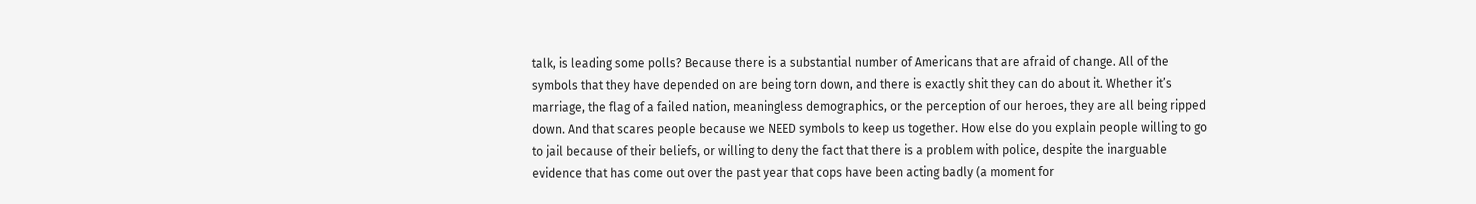talk, is leading some polls? Because there is a substantial number of Americans that are afraid of change. All of the symbols that they have depended on are being torn down, and there is exactly shit they can do about it. Whether it’s marriage, the flag of a failed nation, meaningless demographics, or the perception of our heroes, they are all being ripped down. And that scares people because we NEED symbols to keep us together. How else do you explain people willing to go to jail because of their beliefs, or willing to deny the fact that there is a problem with police, despite the inarguable evidence that has come out over the past year that cops have been acting badly (a moment for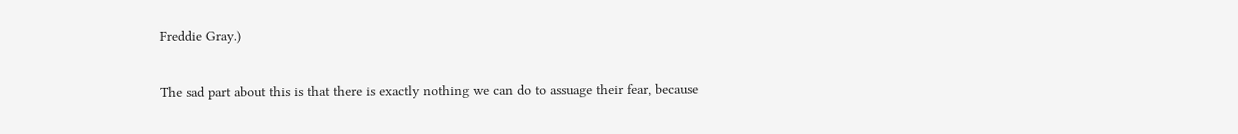Freddie Gray.)

The sad part about this is that there is exactly nothing we can do to assuage their fear, because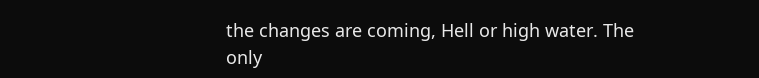the changes are coming, Hell or high water. The only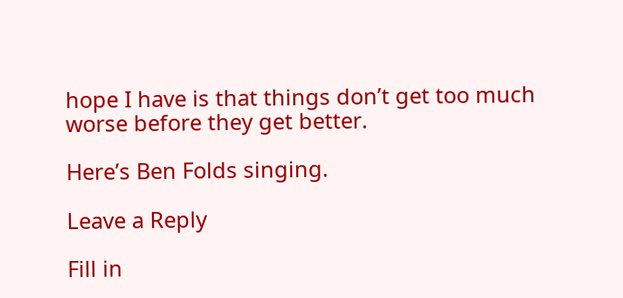hope I have is that things don’t get too much worse before they get better.

Here’s Ben Folds singing.

Leave a Reply

Fill in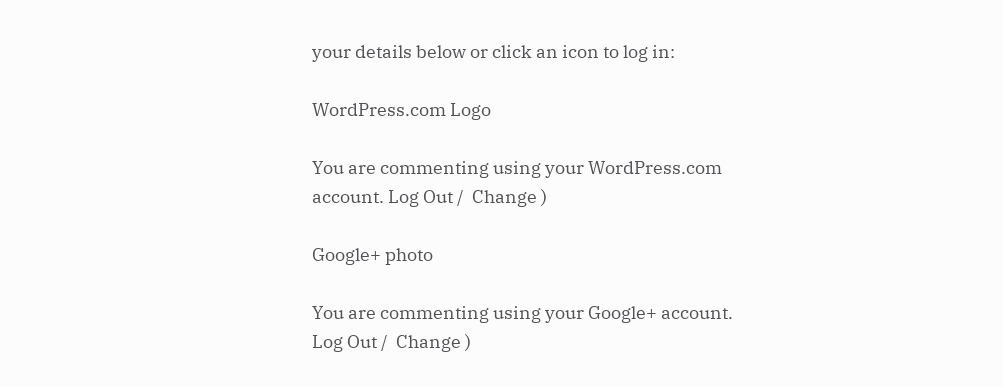your details below or click an icon to log in:

WordPress.com Logo

You are commenting using your WordPress.com account. Log Out /  Change )

Google+ photo

You are commenting using your Google+ account. Log Out /  Change )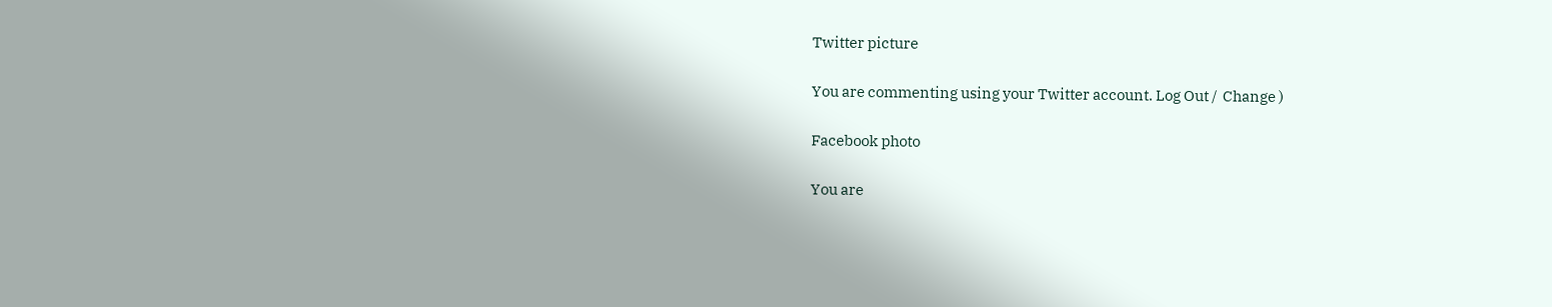Twitter picture

You are commenting using your Twitter account. Log Out /  Change )

Facebook photo

You are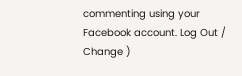commenting using your Facebook account. Log Out /  Change )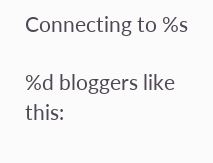Connecting to %s

%d bloggers like this: